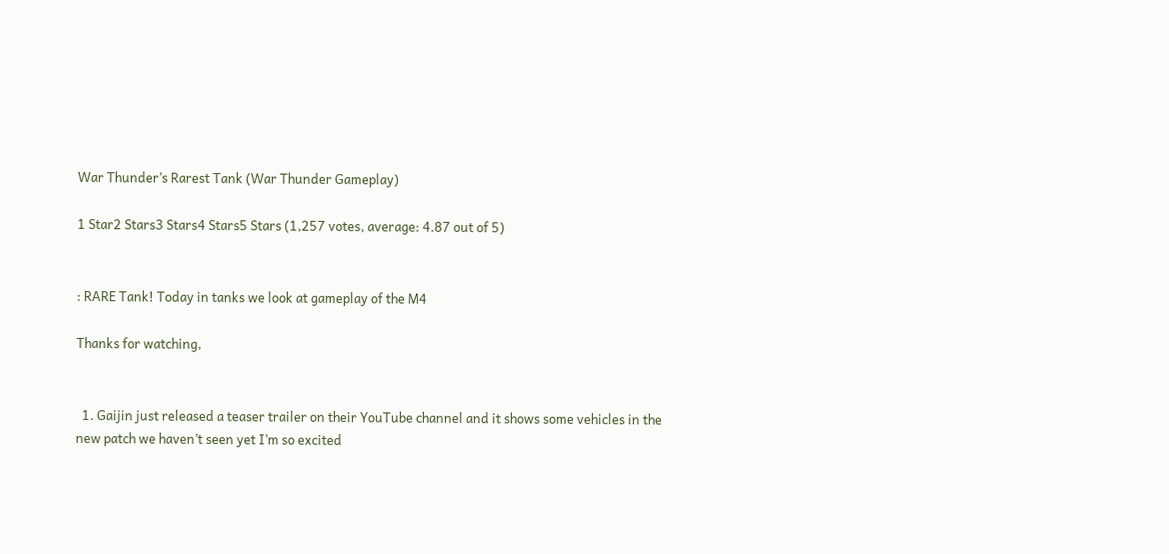War Thunder’s Rarest Tank (War Thunder Gameplay)

1 Star2 Stars3 Stars4 Stars5 Stars (1,257 votes, average: 4.87 out of 5)


: RARE Tank! Today in tanks we look at gameplay of the M4

Thanks for watching,


  1. Gaijin just released a teaser trailer on their YouTube channel and it shows some vehicles in the new patch we haven’t seen yet I’m so excited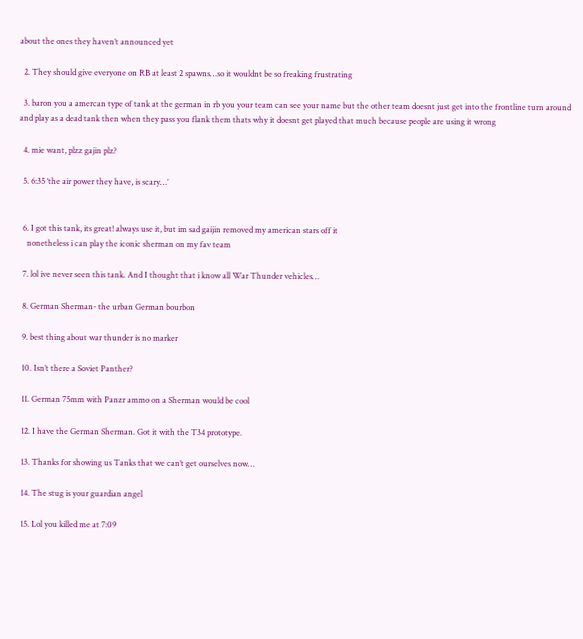about the ones they haven’t announced yet

  2. They should give everyone on RB at least 2 spawns…so it wouldnt be so freaking frustrating

  3. baron you a amercan type of tank at the german in rb you your team can see your name but the other team doesnt just get into the frontline turn around and play as a dead tank then when they pass you flank them thats why it doesnt get played that much because people are using it wrong

  4. mie want, plzz gajin plz?

  5. 6:35 ‘the air power they have, is scary…’


  6. I got this tank, its great! always use it, but im sad gaijin removed my american stars off it
    nonetheless i can play the iconic sherman on my fav team

  7. lol ive never seen this tank. And I thought that i know all War Thunder vehicles…

  8. German Sherman- the urban German bourbon

  9. best thing about war thunder is no marker

  10. Isn’t there a Soviet Panther?

  11. German 75mm with Panzr ammo on a Sherman would be cool

  12. I have the German Sherman. Got it with the T34 prototype.

  13. Thanks for showing us Tanks that we can’t get ourselves now…

  14. The stug is your guardian angel

  15. Lol you killed me at 7:09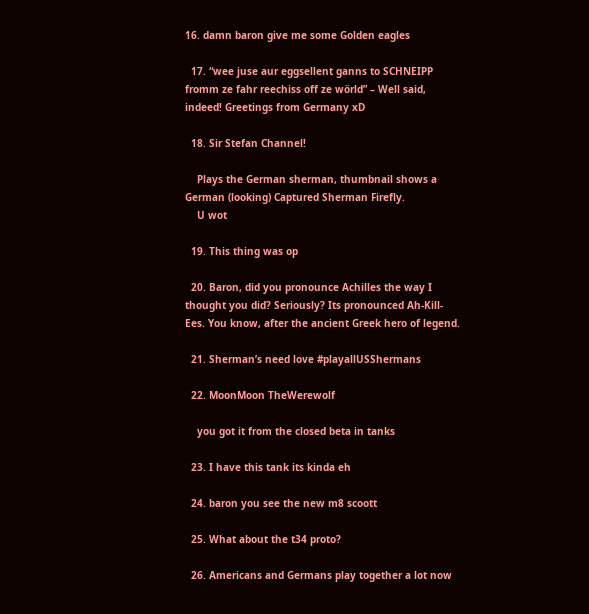16. damn baron give me some Golden eagles

  17. “wee juse aur eggsellent ganns to SCHNEIPP fromm ze fahr reechiss off ze wörld” – Well said, indeed! Greetings from Germany xD

  18. Sir Stefan Channel!

    Plays the German sherman, thumbnail shows a German (looking) Captured Sherman Firefly.
    U wot

  19. This thing was op

  20. Baron, did you pronounce Achilles the way I thought you did? Seriously? Its pronounced Ah-Kill-Ees. You know, after the ancient Greek hero of legend.

  21. Sherman’s need love #playallUSShermans

  22. MoonMoon TheWerewolf

    you got it from the closed beta in tanks

  23. I have this tank its kinda eh

  24. baron you see the new m8 scoott

  25. What about the t34 proto?

  26. Americans and Germans play together a lot now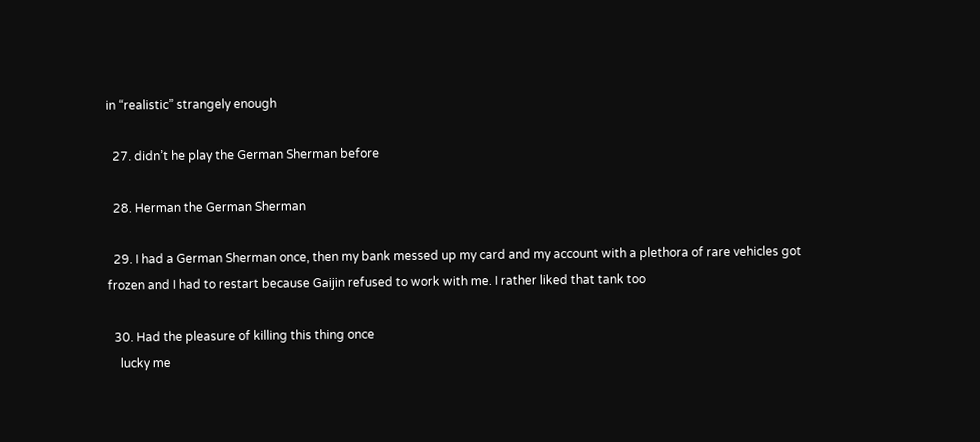in “realistic” strangely enough

  27. didn’t he play the German Sherman before

  28. Herman the German Sherman

  29. I had a German Sherman once, then my bank messed up my card and my account with a plethora of rare vehicles got frozen and I had to restart because Gaijin refused to work with me. I rather liked that tank too

  30. Had the pleasure of killing this thing once
    lucky me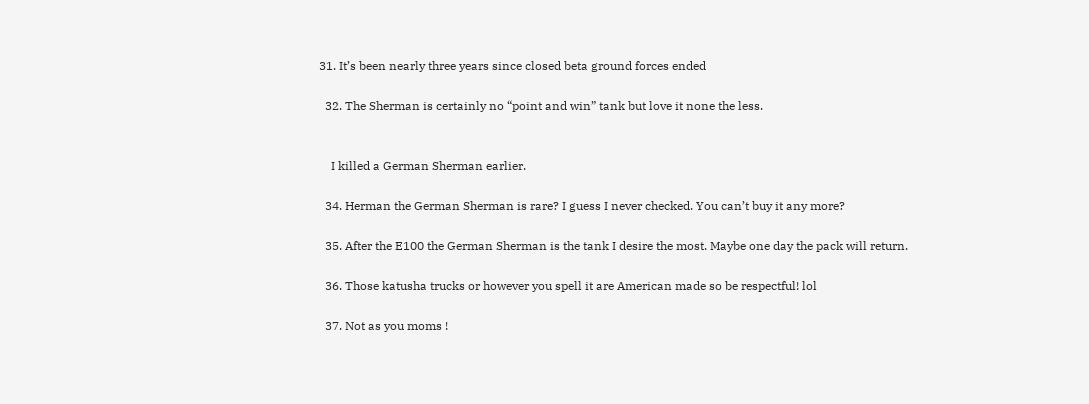31. It’s been nearly three years since closed beta ground forces ended

  32. The Sherman is certainly no “point and win” tank but love it none the less.


    I killed a German Sherman earlier.

  34. Herman the German Sherman is rare? I guess I never checked. You can’t buy it any more?

  35. After the E100 the German Sherman is the tank I desire the most. Maybe one day the pack will return.

  36. Those katusha trucks or however you spell it are American made so be respectful! lol

  37. Not as you moms !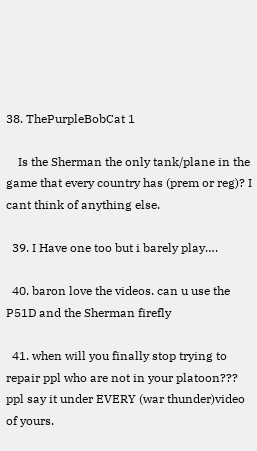38. ThePurpleBobCat 1

    Is the Sherman the only tank/plane in the game that every country has (prem or reg)? I cant think of anything else.

  39. I Have one too but i barely play….

  40. baron love the videos. can u use the P51D and the Sherman firefly

  41. when will you finally stop trying to repair ppl who are not in your platoon??? ppl say it under EVERY (war thunder)video of yours.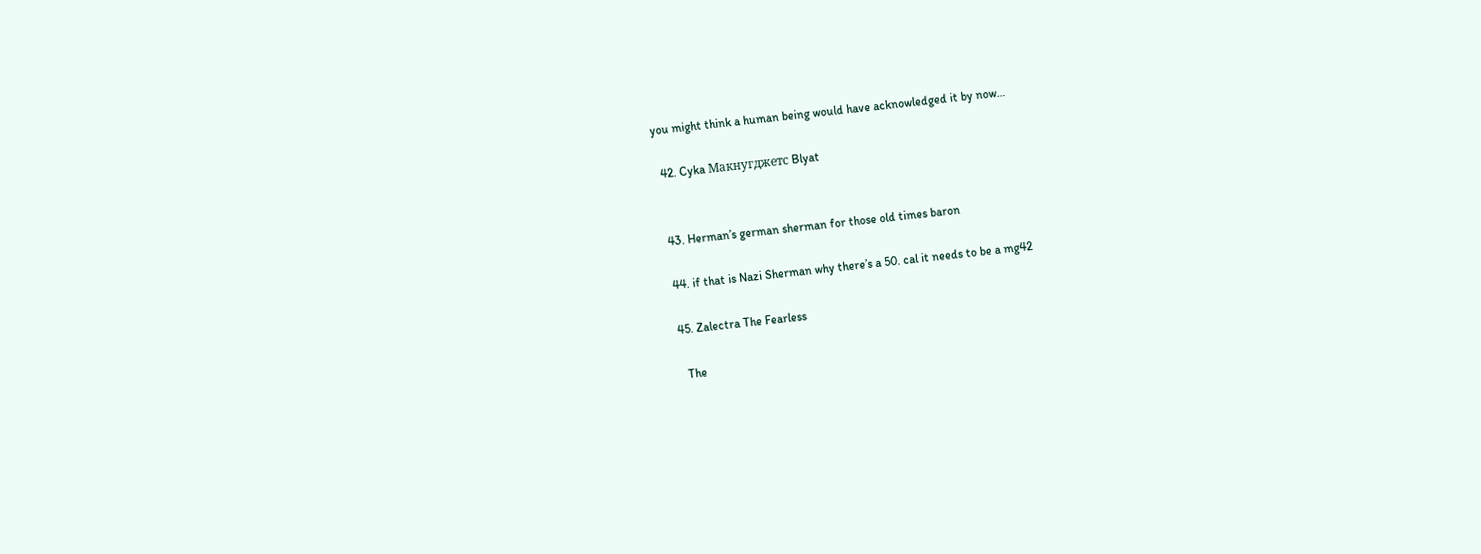you might think a human being would have acknowledged it by now…

  42. Cyka Макнугджетс Blyat


  43. Herman’s german sherman for those old times baron

  44. if that is Nazi Sherman why there’s a 50. cal it needs to be a mg42

  45. Zalectra The Fearless

    The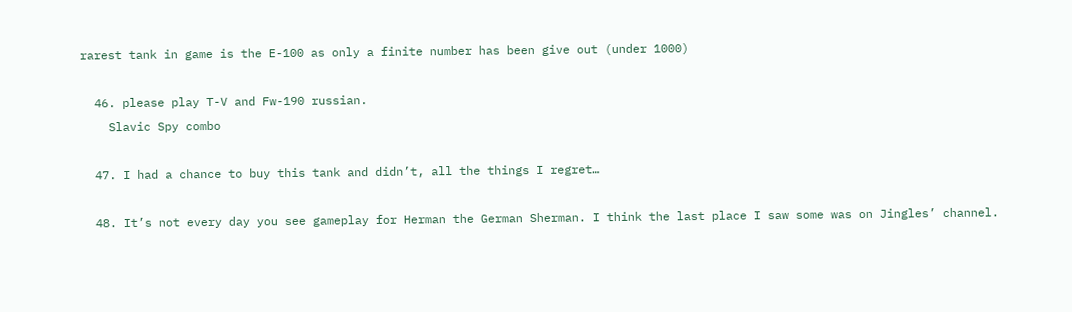rarest tank in game is the E-100 as only a finite number has been give out (under 1000)

  46. please play T-V and Fw-190 russian.
    Slavic Spy combo

  47. I had a chance to buy this tank and didn’t, all the things I regret…

  48. It’s not every day you see gameplay for Herman the German Sherman. I think the last place I saw some was on Jingles’ channel.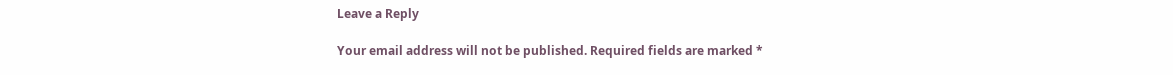Leave a Reply

Your email address will not be published. Required fields are marked *